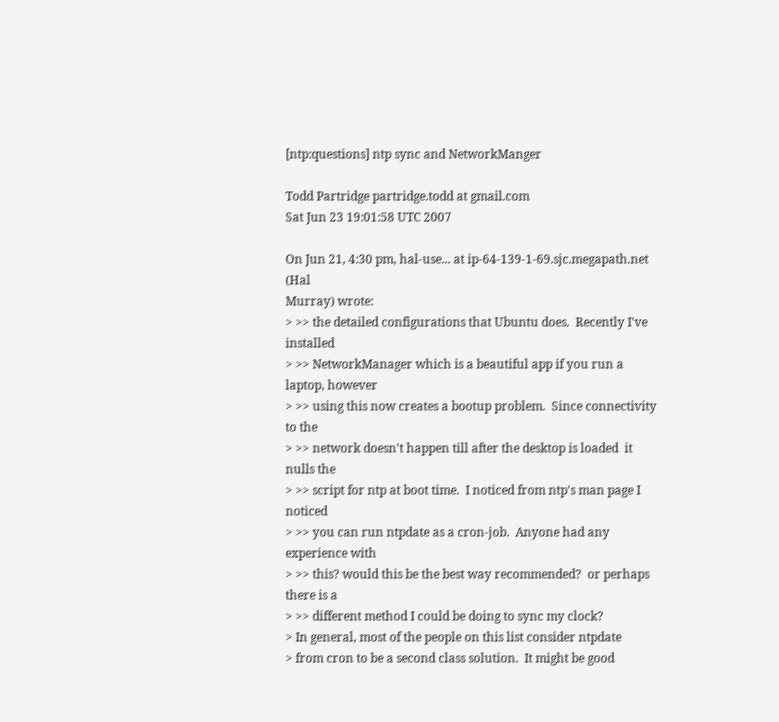[ntp:questions] ntp sync and NetworkManger

Todd Partridge partridge.todd at gmail.com
Sat Jun 23 19:01:58 UTC 2007

On Jun 21, 4:30 pm, hal-use... at ip-64-139-1-69.sjc.megapath.net (Hal
Murray) wrote:
> >> the detailed configurations that Ubuntu does.  Recently I've installed
> >> NetworkManager which is a beautiful app if you run a laptop, however
> >> using this now creates a bootup problem.  Since connectivity to the
> >> network doesn't happen till after the desktop is loaded  it nulls the
> >> script for ntp at boot time.  I noticed from ntp's man page I noticed
> >> you can run ntpdate as a cron-job.  Anyone had any experience with
> >> this? would this be the best way recommended?  or perhaps there is a
> >> different method I could be doing to sync my clock?
> In general, most of the people on this list consider ntpdate
> from cron to be a second class solution.  It might be good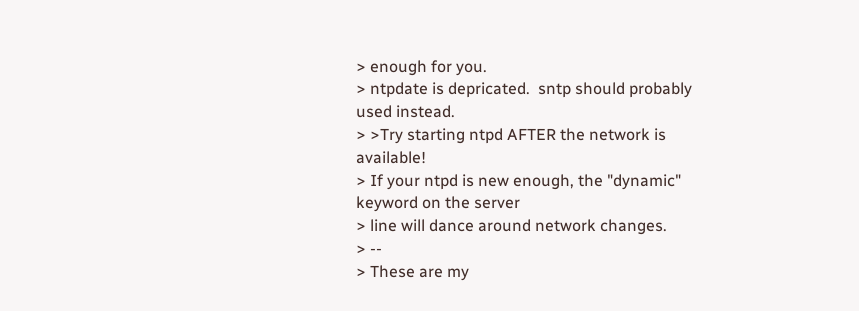> enough for you.
> ntpdate is depricated.  sntp should probably used instead.
> >Try starting ntpd AFTER the network is available!
> If your ntpd is new enough, the "dynamic" keyword on the server
> line will dance around network changes.
> --
> These are my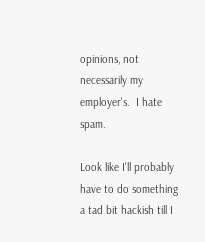opinions, not necessarily my employer's.  I hate spam.

Look like I'll probably have to do something a tad bit hackish till I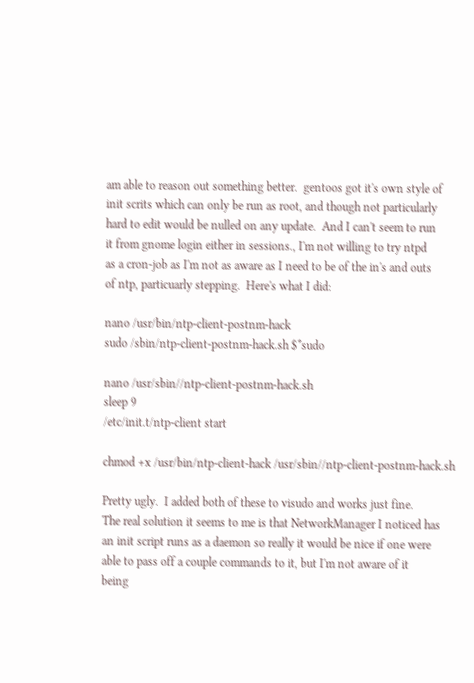am able to reason out something better.  gentoos got it's own style of
init scrits which can only be run as root, and though not particularly
hard to edit would be nulled on any update.  And I can't seem to run
it from gnome login either in sessions., I'm not willing to try ntpd
as a cron-job as I'm not as aware as I need to be of the in's and outs
of ntp, particuarly stepping.  Here's what I did:

nano /usr/bin/ntp-client-postnm-hack
sudo /sbin/ntp-client-postnm-hack.sh $*sudo

nano /usr/sbin//ntp-client-postnm-hack.sh
sleep 9
/etc/init.t/ntp-client start

chmod +x /usr/bin/ntp-client-hack /usr/sbin//ntp-client-postnm-hack.sh

Pretty ugly.  I added both of these to visudo and works just fine.
The real solution it seems to me is that NetworkManager I noticed has
an init script runs as a daemon so really it would be nice if one were
able to pass off a couple commands to it, but I'm not aware of it
being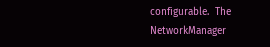configurable.  The NetworkManager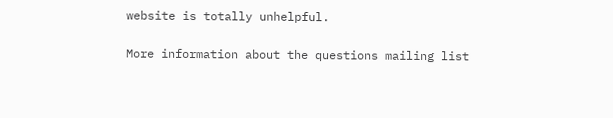website is totally unhelpful.

More information about the questions mailing list